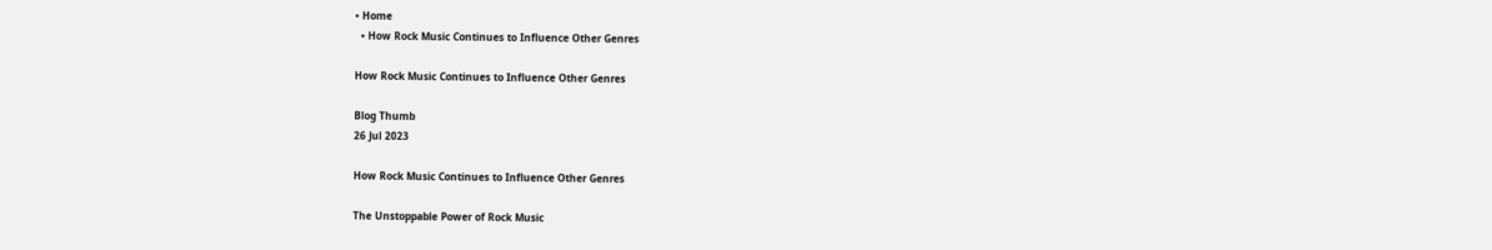• Home
  • How Rock Music Continues to Influence Other Genres

How Rock Music Continues to Influence Other Genres

Blog Thumb
26 Jul 2023

How Rock Music Continues to Influence Other Genres

The Unstoppable Power of Rock Music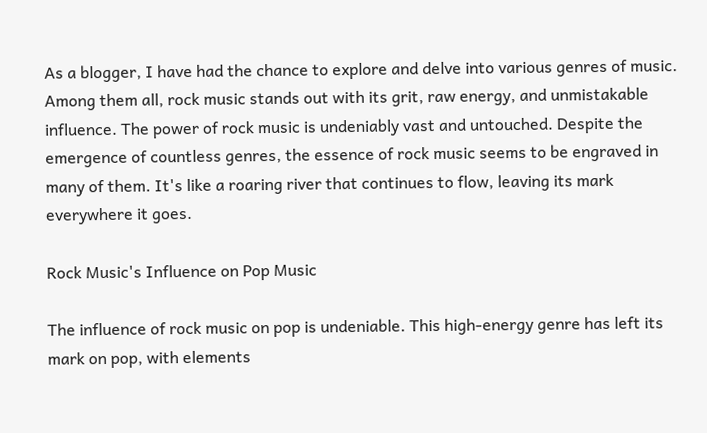As a blogger, I have had the chance to explore and delve into various genres of music. Among them all, rock music stands out with its grit, raw energy, and unmistakable influence. The power of rock music is undeniably vast and untouched. Despite the emergence of countless genres, the essence of rock music seems to be engraved in many of them. It's like a roaring river that continues to flow, leaving its mark everywhere it goes.

Rock Music's Influence on Pop Music

The influence of rock music on pop is undeniable. This high-energy genre has left its mark on pop, with elements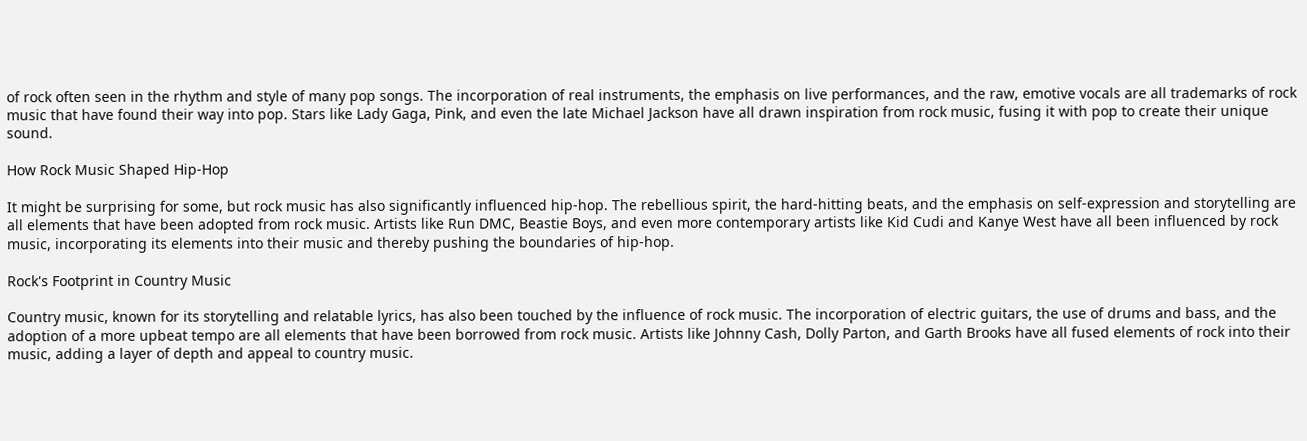of rock often seen in the rhythm and style of many pop songs. The incorporation of real instruments, the emphasis on live performances, and the raw, emotive vocals are all trademarks of rock music that have found their way into pop. Stars like Lady Gaga, Pink, and even the late Michael Jackson have all drawn inspiration from rock music, fusing it with pop to create their unique sound.

How Rock Music Shaped Hip-Hop

It might be surprising for some, but rock music has also significantly influenced hip-hop. The rebellious spirit, the hard-hitting beats, and the emphasis on self-expression and storytelling are all elements that have been adopted from rock music. Artists like Run DMC, Beastie Boys, and even more contemporary artists like Kid Cudi and Kanye West have all been influenced by rock music, incorporating its elements into their music and thereby pushing the boundaries of hip-hop.

Rock's Footprint in Country Music

Country music, known for its storytelling and relatable lyrics, has also been touched by the influence of rock music. The incorporation of electric guitars, the use of drums and bass, and the adoption of a more upbeat tempo are all elements that have been borrowed from rock music. Artists like Johnny Cash, Dolly Parton, and Garth Brooks have all fused elements of rock into their music, adding a layer of depth and appeal to country music.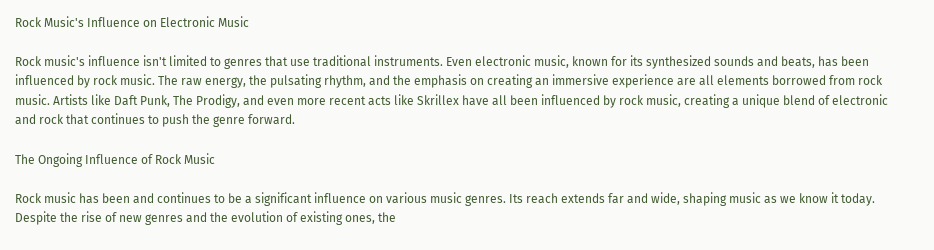Rock Music's Influence on Electronic Music

Rock music's influence isn't limited to genres that use traditional instruments. Even electronic music, known for its synthesized sounds and beats, has been influenced by rock music. The raw energy, the pulsating rhythm, and the emphasis on creating an immersive experience are all elements borrowed from rock music. Artists like Daft Punk, The Prodigy, and even more recent acts like Skrillex have all been influenced by rock music, creating a unique blend of electronic and rock that continues to push the genre forward.

The Ongoing Influence of Rock Music

Rock music has been and continues to be a significant influence on various music genres. Its reach extends far and wide, shaping music as we know it today. Despite the rise of new genres and the evolution of existing ones, the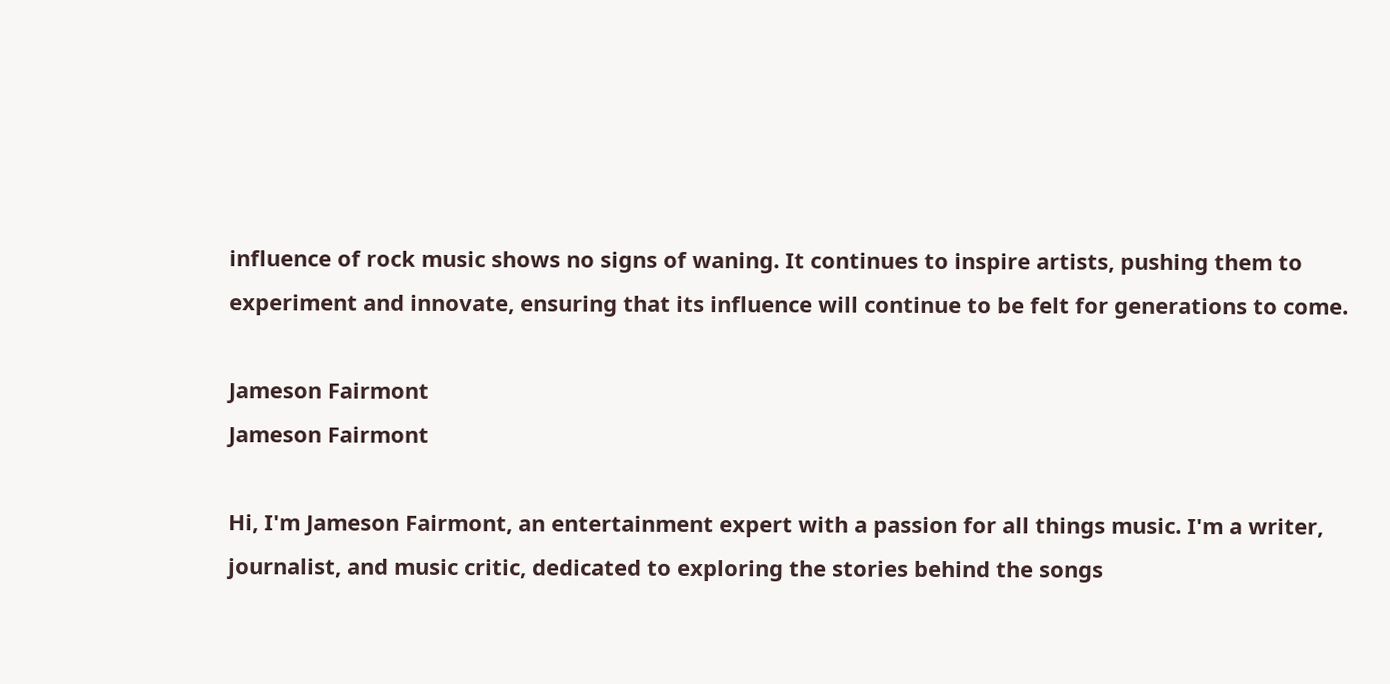influence of rock music shows no signs of waning. It continues to inspire artists, pushing them to experiment and innovate, ensuring that its influence will continue to be felt for generations to come.

Jameson Fairmont
Jameson Fairmont

Hi, I'm Jameson Fairmont, an entertainment expert with a passion for all things music. I'm a writer, journalist, and music critic, dedicated to exploring the stories behind the songs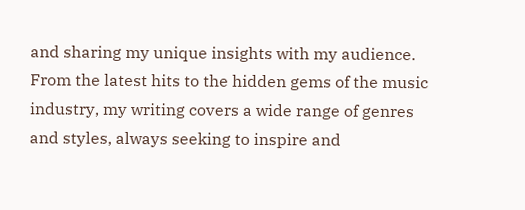and sharing my unique insights with my audience. From the latest hits to the hidden gems of the music industry, my writing covers a wide range of genres and styles, always seeking to inspire and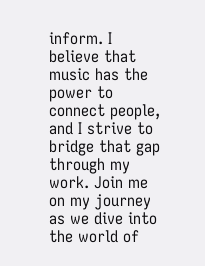inform. I believe that music has the power to connect people, and I strive to bridge that gap through my work. Join me on my journey as we dive into the world of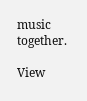music together.

View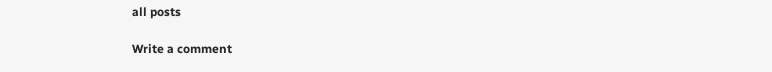all posts

Write a comment